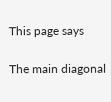This page says

The main diagonal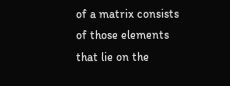of a matrix consists of those elements that lie on the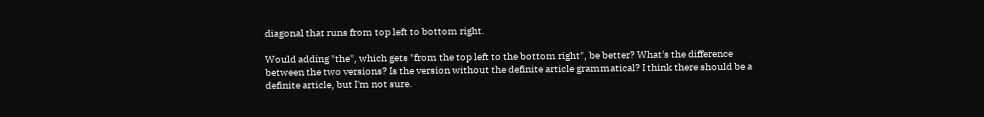diagonal that runs from top left to bottom right.

Would adding "the", which gets "from the top left to the bottom right", be better? What's the difference between the two versions? Is the version without the definite article grammatical? I think there should be a definite article, but I'm not sure.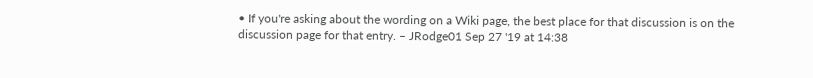• If you're asking about the wording on a Wiki page, the best place for that discussion is on the discussion page for that entry. – JRodge01 Sep 27 '19 at 14:38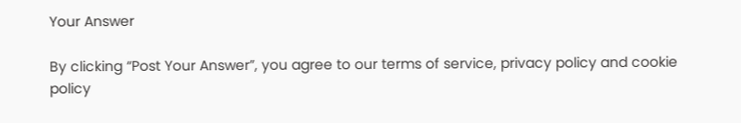Your Answer

By clicking “Post Your Answer”, you agree to our terms of service, privacy policy and cookie policy